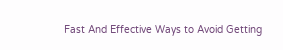Fast And Effective Ways to Avoid Getting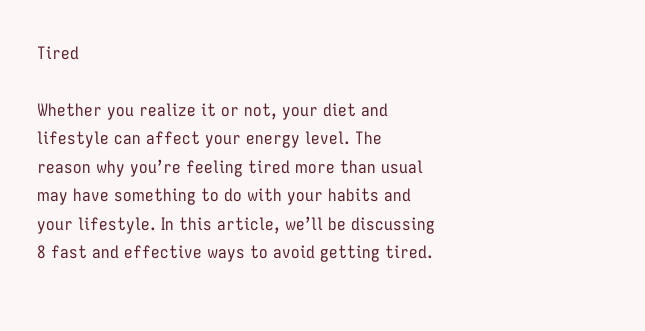Tired

Whether you realize it or not, your diet and lifestyle can affect your energy level. The reason why you’re feeling tired more than usual may have something to do with your habits and your lifestyle. In this article, we’ll be discussing 8 fast and effective ways to avoid getting tired.